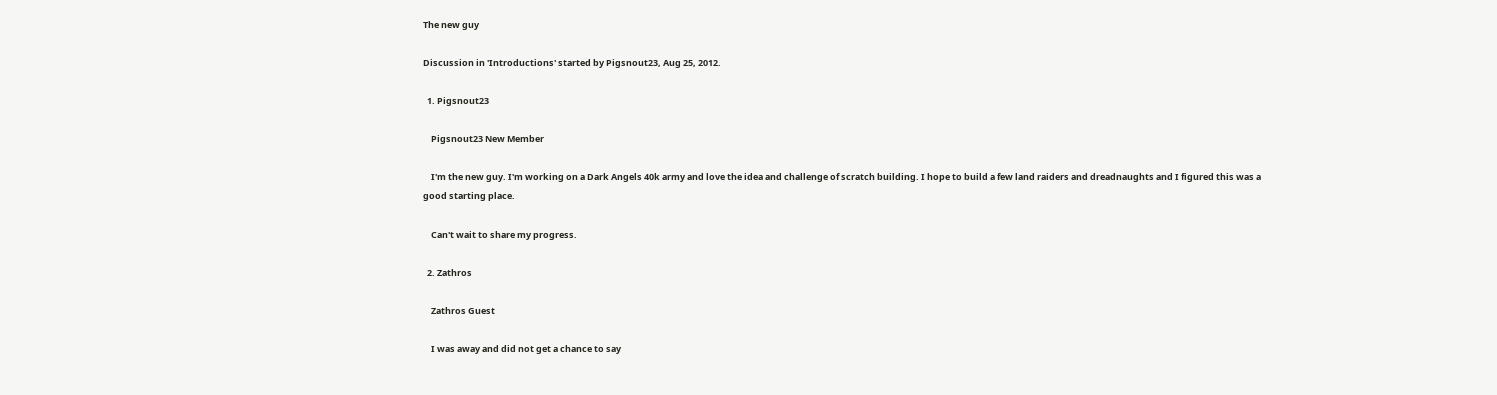The new guy

Discussion in 'Introductions' started by Pigsnout23, Aug 25, 2012.

  1. Pigsnout23

    Pigsnout23 New Member

    I'm the new guy. I'm working on a Dark Angels 40k army and love the idea and challenge of scratch building. I hope to build a few land raiders and dreadnaughts and I figured this was a good starting place.

    Can't wait to share my progress.

  2. Zathros

    Zathros Guest

    I was away and did not get a chance to say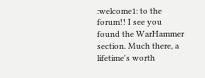:welcome1: to the forum!! I see you found the WarHammer section. Much there, a lifetime's worth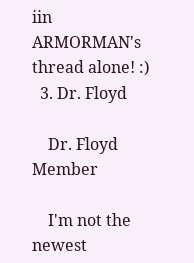iin ARMORMAN's thread alone! :)
  3. Dr. Floyd

    Dr. Floyd Member

    I'm not the newest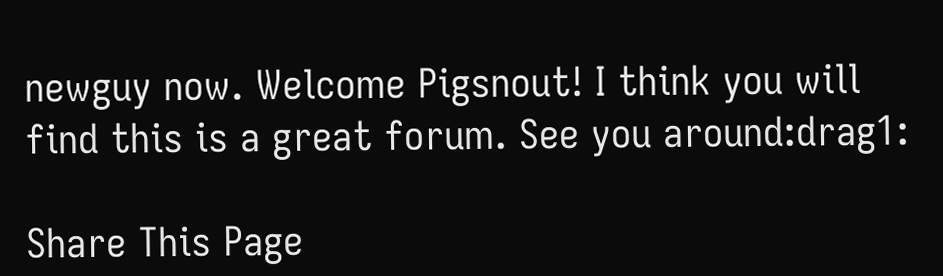newguy now. Welcome Pigsnout! I think you will find this is a great forum. See you around:drag1:

Share This Page